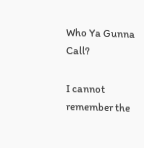Who Ya Gunna Call?

I cannot remember the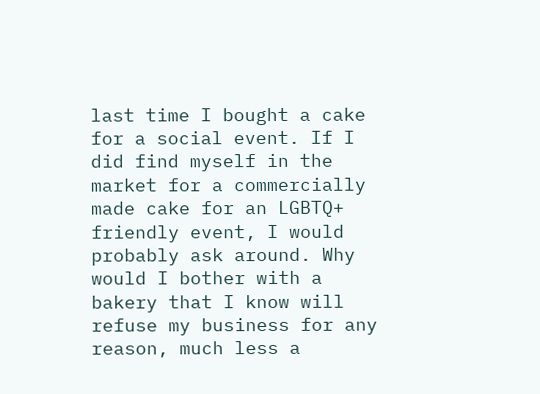last time I bought a cake for a social event. If I did find myself in the market for a commercially made cake for an LGBTQ+ friendly event, I would probably ask around. Why would I bother with a bakery that I know will refuse my business for any reason, much less a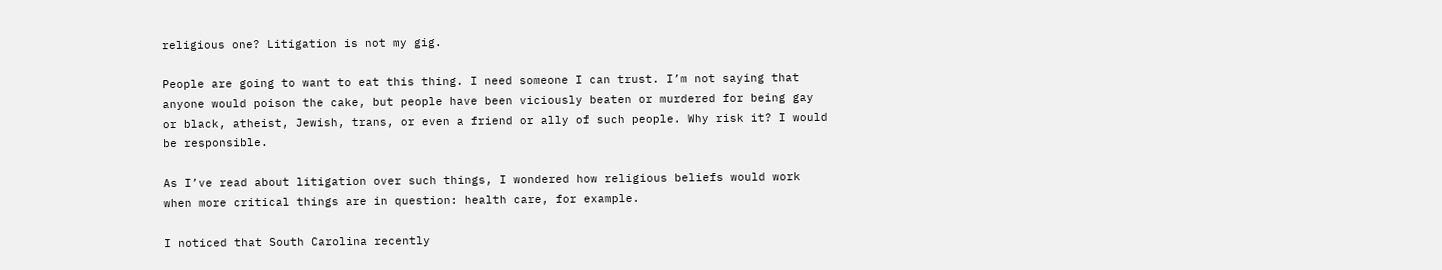religious one? Litigation is not my gig.

People are going to want to eat this thing. I need someone I can trust. I’m not saying that anyone would poison the cake, but people have been viciously beaten or murdered for being gay or black, atheist, Jewish, trans, or even a friend or ally of such people. Why risk it? I would be responsible.

As I’ve read about litigation over such things, I wondered how religious beliefs would work when more critical things are in question: health care, for example.

I noticed that South Carolina recently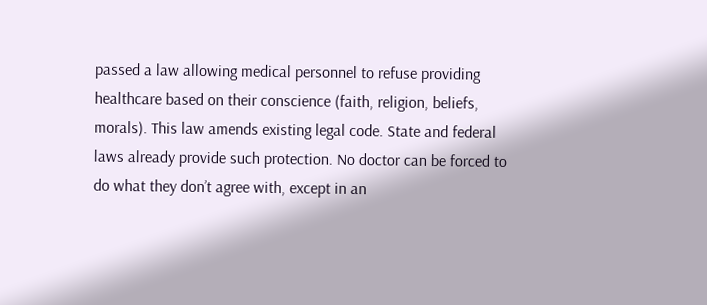passed a law allowing medical personnel to refuse providing healthcare based on their conscience (faith, religion, beliefs, morals). This law amends existing legal code. State and federal laws already provide such protection. No doctor can be forced to do what they don’t agree with, except in an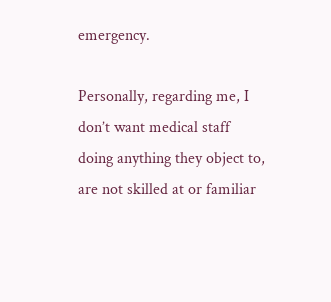emergency.

Personally, regarding me, I don’t want medical staff doing anything they object to, are not skilled at or familiar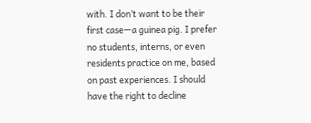with. I don’t want to be their first case—a guinea pig. I prefer no students, interns, or even residents practice on me, based on past experiences. I should have the right to decline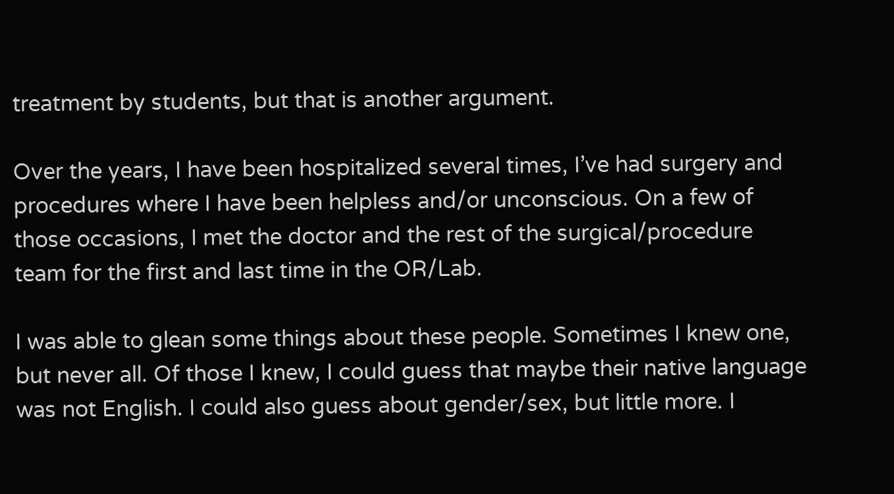treatment by students, but that is another argument.

Over the years, I have been hospitalized several times, I’ve had surgery and procedures where I have been helpless and/or unconscious. On a few of those occasions, I met the doctor and the rest of the surgical/procedure team for the first and last time in the OR/Lab.

I was able to glean some things about these people. Sometimes I knew one, but never all. Of those I knew, I could guess that maybe their native language was not English. I could also guess about gender/sex, but little more. I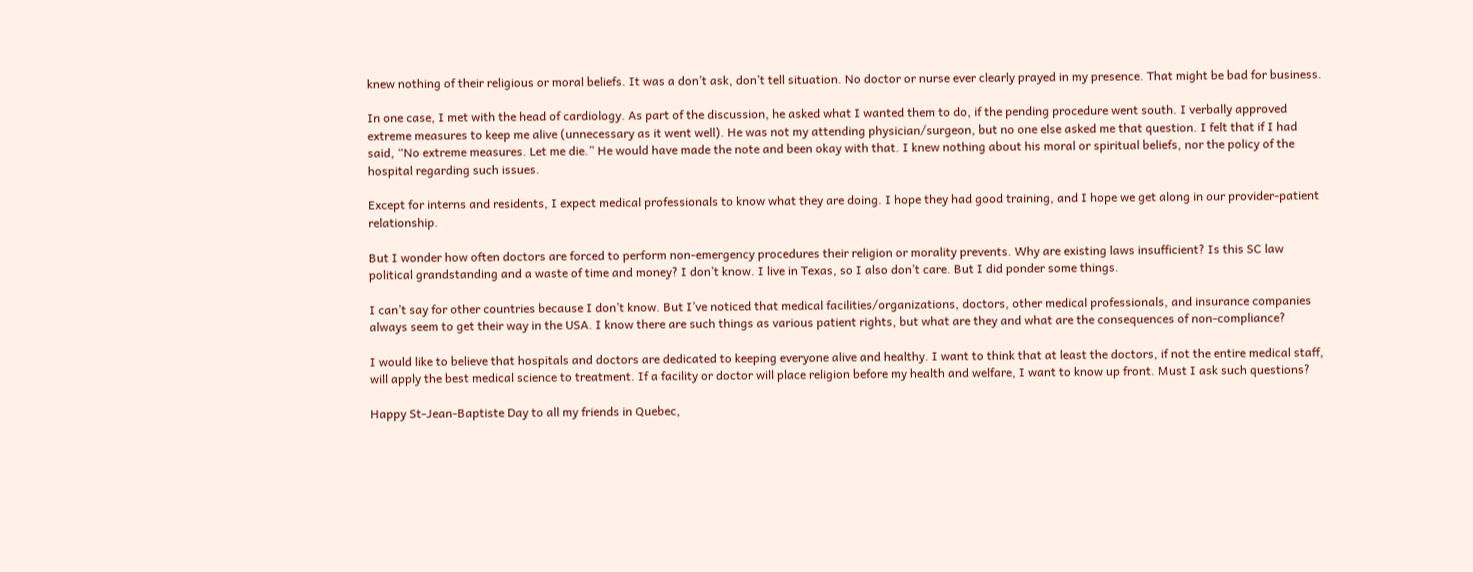knew nothing of their religious or moral beliefs. It was a don’t ask, don’t tell situation. No doctor or nurse ever clearly prayed in my presence. That might be bad for business.

In one case, I met with the head of cardiology. As part of the discussion, he asked what I wanted them to do, if the pending procedure went south. I verbally approved extreme measures to keep me alive (unnecessary as it went well). He was not my attending physician/surgeon, but no one else asked me that question. I felt that if I had said, “No extreme measures. Let me die.” He would have made the note and been okay with that. I knew nothing about his moral or spiritual beliefs, nor the policy of the hospital regarding such issues.

Except for interns and residents, I expect medical professionals to know what they are doing. I hope they had good training, and I hope we get along in our provider-patient relationship.

But I wonder how often doctors are forced to perform non-emergency procedures their religion or morality prevents. Why are existing laws insufficient? Is this SC law political grandstanding and a waste of time and money? I don’t know. I live in Texas, so I also don’t care. But I did ponder some things.

I can’t say for other countries because I don’t know. But I’ve noticed that medical facilities/organizations, doctors, other medical professionals, and insurance companies always seem to get their way in the USA. I know there are such things as various patient rights, but what are they and what are the consequences of non-compliance?

I would like to believe that hospitals and doctors are dedicated to keeping everyone alive and healthy. I want to think that at least the doctors, if not the entire medical staff, will apply the best medical science to treatment. If a facility or doctor will place religion before my health and welfare, I want to know up front. Must I ask such questions?

Happy St-Jean-Baptiste Day to all my friends in Quebec,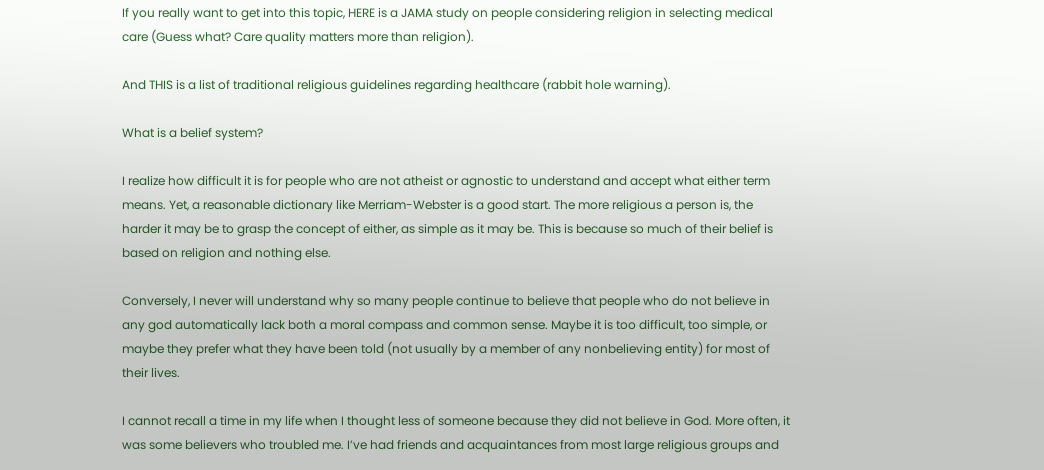If you really want to get into this topic, HERE is a JAMA study on people considering religion in selecting medical care (Guess what? Care quality matters more than religion).

And THIS is a list of traditional religious guidelines regarding healthcare (rabbit hole warning).

What is a belief system?

I realize how difficult it is for people who are not atheist or agnostic to understand and accept what either term means. Yet, a reasonable dictionary like Merriam-Webster is a good start. The more religious a person is, the harder it may be to grasp the concept of either, as simple as it may be. This is because so much of their belief is based on religion and nothing else.

Conversely, I never will understand why so many people continue to believe that people who do not believe in any god automatically lack both a moral compass and common sense. Maybe it is too difficult, too simple, or maybe they prefer what they have been told (not usually by a member of any nonbelieving entity) for most of their lives.

I cannot recall a time in my life when I thought less of someone because they did not believe in God. More often, it was some believers who troubled me. I’ve had friends and acquaintances from most large religious groups and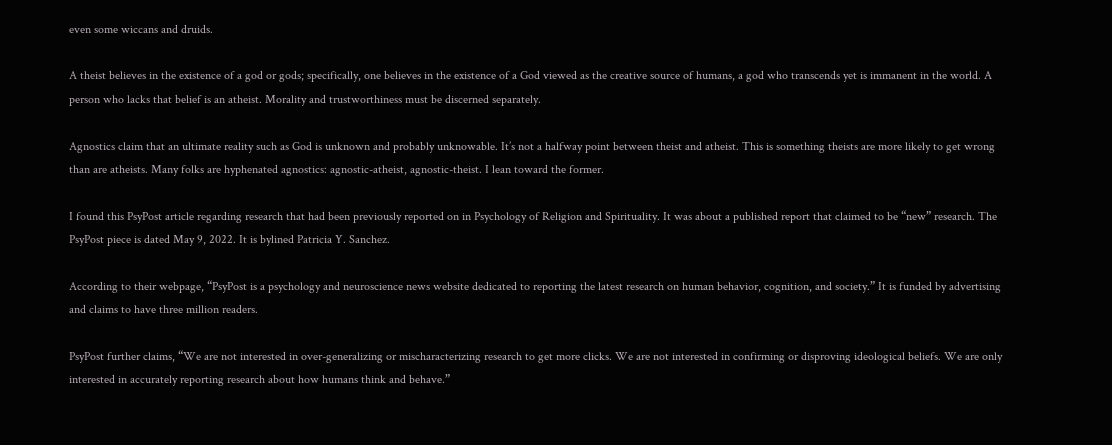even some wiccans and druids.

A theist believes in the existence of a god or gods; specifically, one believes in the existence of a God viewed as the creative source of humans, a god who transcends yet is immanent in the world. A person who lacks that belief is an atheist. Morality and trustworthiness must be discerned separately.

Agnostics claim that an ultimate reality such as God is unknown and probably unknowable. It’s not a halfway point between theist and atheist. This is something theists are more likely to get wrong than are atheists. Many folks are hyphenated agnostics: agnostic-atheist, agnostic-theist. I lean toward the former.

I found this PsyPost article regarding research that had been previously reported on in Psychology of Religion and Spirituality. It was about a published report that claimed to be “new” research. The PsyPost piece is dated May 9, 2022. It is bylined Patricia Y. Sanchez.

According to their webpage, “PsyPost is a psychology and neuroscience news website dedicated to reporting the latest research on human behavior, cognition, and society.” It is funded by advertising and claims to have three million readers.

PsyPost further claims, “We are not interested in over-generalizing or mischaracterizing research to get more clicks. We are not interested in confirming or disproving ideological beliefs. We are only interested in accurately reporting research about how humans think and behave.”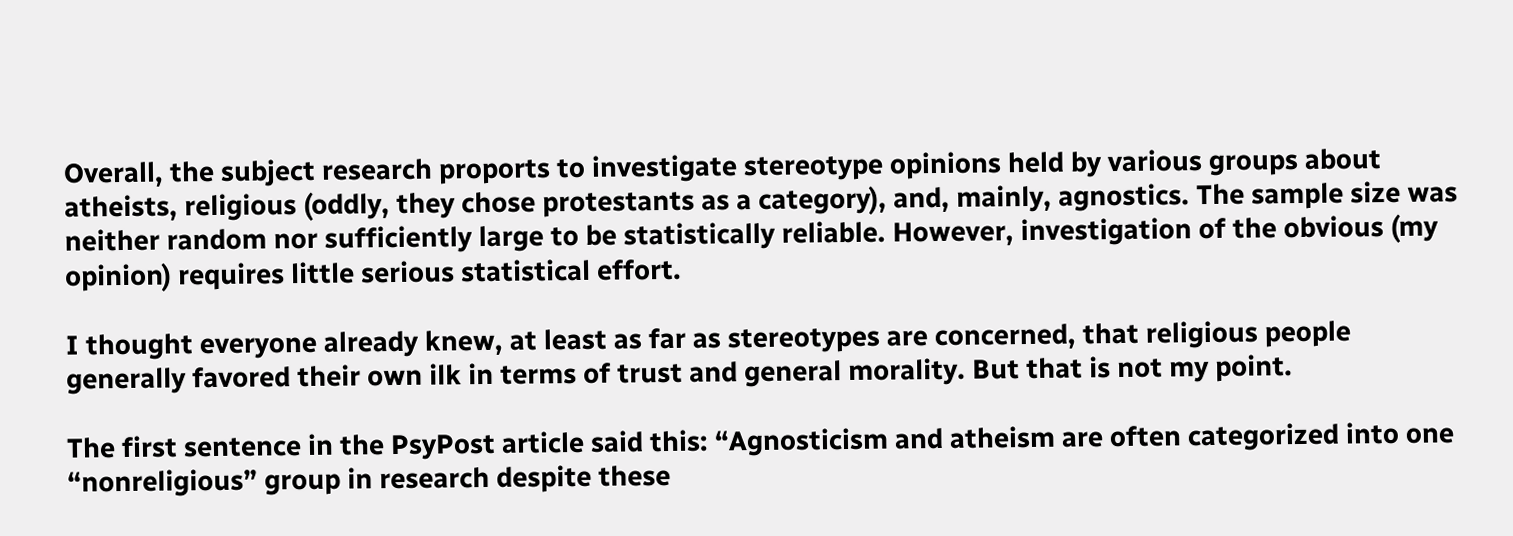Overall, the subject research proports to investigate stereotype opinions held by various groups about atheists, religious (oddly, they chose protestants as a category), and, mainly, agnostics. The sample size was neither random nor sufficiently large to be statistically reliable. However, investigation of the obvious (my opinion) requires little serious statistical effort.

I thought everyone already knew, at least as far as stereotypes are concerned, that religious people generally favored their own ilk in terms of trust and general morality. But that is not my point.

The first sentence in the PsyPost article said this: “Agnosticism and atheism are often categorized into one “nonreligious” group in research despite these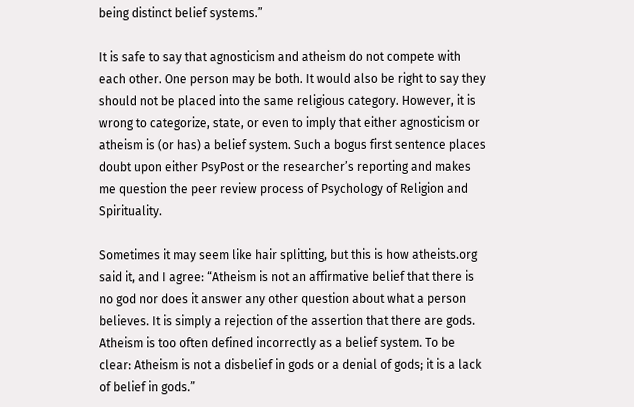being distinct belief systems.”

It is safe to say that agnosticism and atheism do not compete with each other. One person may be both. It would also be right to say they should not be placed into the same religious category. However, it is wrong to categorize, state, or even to imply that either agnosticism or atheism is (or has) a belief system. Such a bogus first sentence places doubt upon either PsyPost or the researcher’s reporting and makes me question the peer review process of Psychology of Religion and Spirituality.

Sometimes it may seem like hair splitting, but this is how atheists.org said it, and I agree: “Atheism is not an affirmative belief that there is no god nor does it answer any other question about what a person believes. It is simply a rejection of the assertion that there are gods. Atheism is too often defined incorrectly as a belief system. To be clear: Atheism is not a disbelief in gods or a denial of gods; it is a lack of belief in gods.”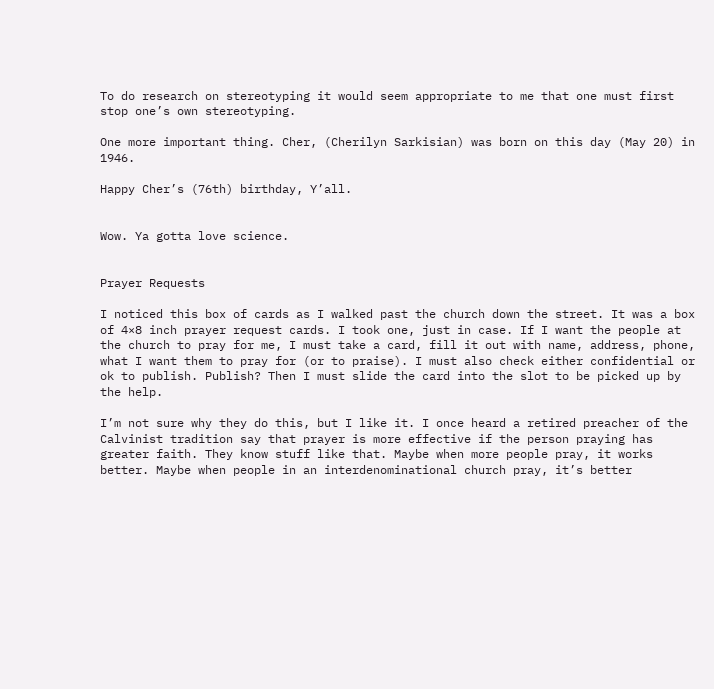To do research on stereotyping it would seem appropriate to me that one must first stop one’s own stereotyping.

One more important thing. Cher, (Cherilyn Sarkisian) was born on this day (May 20) in 1946.

Happy Cher’s (76th) birthday, Y’all.


Wow. Ya gotta love science.


Prayer Requests

I noticed this box of cards as I walked past the church down the street. It was a box of 4×8 inch prayer request cards. I took one, just in case. If I want the people at the church to pray for me, I must take a card, fill it out with name, address, phone, what I want them to pray for (or to praise). I must also check either confidential or ok to publish. Publish? Then I must slide the card into the slot to be picked up by the help.

I’m not sure why they do this, but I like it. I once heard a retired preacher of the Calvinist tradition say that prayer is more effective if the person praying has greater faith. They know stuff like that. Maybe when more people pray, it works better. Maybe when people in an interdenominational church pray, it’s better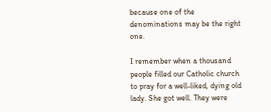because one of the denominations may be the right one.

I remember when a thousand people filled our Catholic church to pray for a well-liked, dying old lady. She got well. They were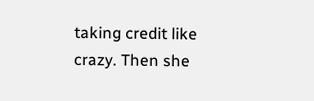taking credit like crazy. Then she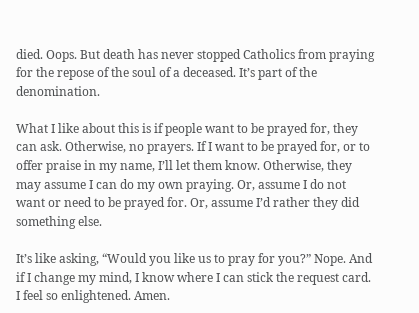died. Oops. But death has never stopped Catholics from praying for the repose of the soul of a deceased. It’s part of the denomination.

What I like about this is if people want to be prayed for, they can ask. Otherwise, no prayers. If I want to be prayed for, or to offer praise in my name, I’ll let them know. Otherwise, they may assume I can do my own praying. Or, assume I do not want or need to be prayed for. Or, assume I’d rather they did something else.

It’s like asking, “Would you like us to pray for you?” Nope. And if I change my mind, I know where I can stick the request card. I feel so enlightened. Amen.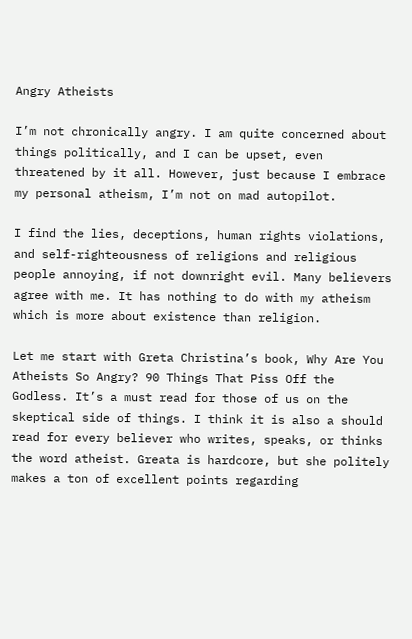Angry Atheists

I’m not chronically angry. I am quite concerned about things politically, and I can be upset, even threatened by it all. However, just because I embrace my personal atheism, I’m not on mad autopilot.

I find the lies, deceptions, human rights violations, and self-righteousness of religions and religious people annoying, if not downright evil. Many believers agree with me. It has nothing to do with my atheism which is more about existence than religion.

Let me start with Greta Christina’s book, Why Are You Atheists So Angry? 90 Things That Piss Off the Godless. It’s a must read for those of us on the skeptical side of things. I think it is also a should read for every believer who writes, speaks, or thinks the word atheist. Greata is hardcore, but she politely makes a ton of excellent points regarding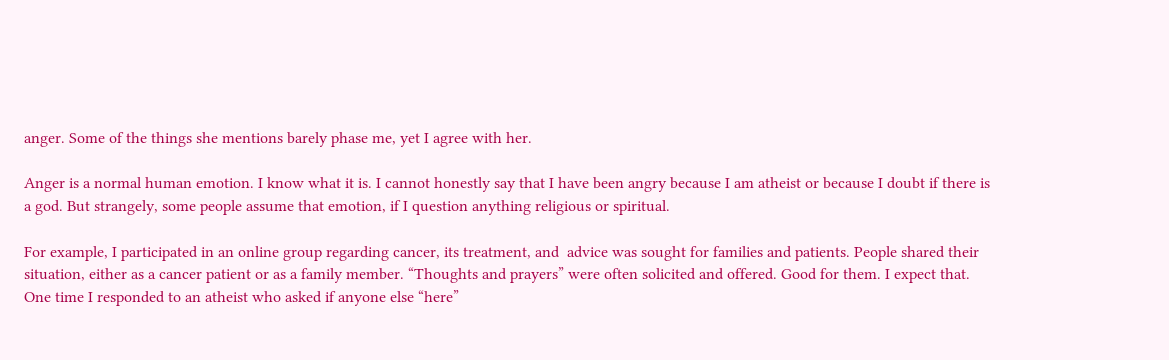anger. Some of the things she mentions barely phase me, yet I agree with her.

Anger is a normal human emotion. I know what it is. I cannot honestly say that I have been angry because I am atheist or because I doubt if there is a god. But strangely, some people assume that emotion, if I question anything religious or spiritual.

For example, I participated in an online group regarding cancer, its treatment, and  advice was sought for families and patients. People shared their situation, either as a cancer patient or as a family member. “Thoughts and prayers” were often solicited and offered. Good for them. I expect that. One time I responded to an atheist who asked if anyone else “here”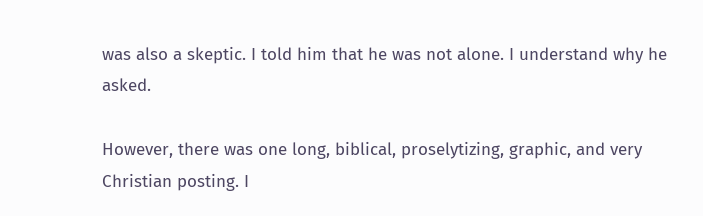was also a skeptic. I told him that he was not alone. I understand why he asked.

However, there was one long, biblical, proselytizing, graphic, and very Christian posting. I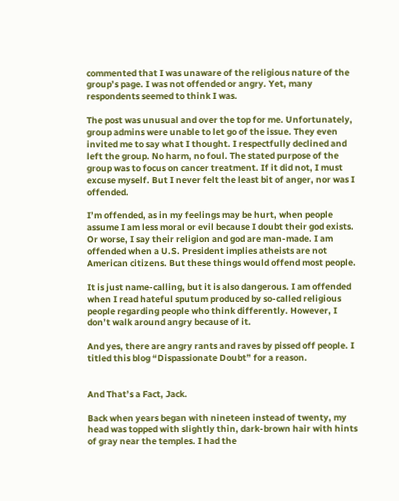commented that I was unaware of the religious nature of the group’s page. I was not offended or angry. Yet, many respondents seemed to think I was.

The post was unusual and over the top for me. Unfortunately, group admins were unable to let go of the issue. They even invited me to say what I thought. I respectfully declined and left the group. No harm, no foul. The stated purpose of the group was to focus on cancer treatment. If it did not, I must excuse myself. But I never felt the least bit of anger, nor was I offended.

I’m offended, as in my feelings may be hurt, when people assume I am less moral or evil because I doubt their god exists. Or worse, I say their religion and god are man-made. I am offended when a U.S. President implies atheists are not American citizens. But these things would offend most people.

It is just name-calling, but it is also dangerous. I am offended when I read hateful sputum produced by so-called religious people regarding people who think differently. However, I don’t walk around angry because of it.

And yes, there are angry rants and raves by pissed off people. I titled this blog “Dispassionate Doubt” for a reason.


And That’s a Fact, Jack.

Back when years began with nineteen instead of twenty, my head was topped with slightly thin, dark-brown hair with hints of gray near the temples. I had the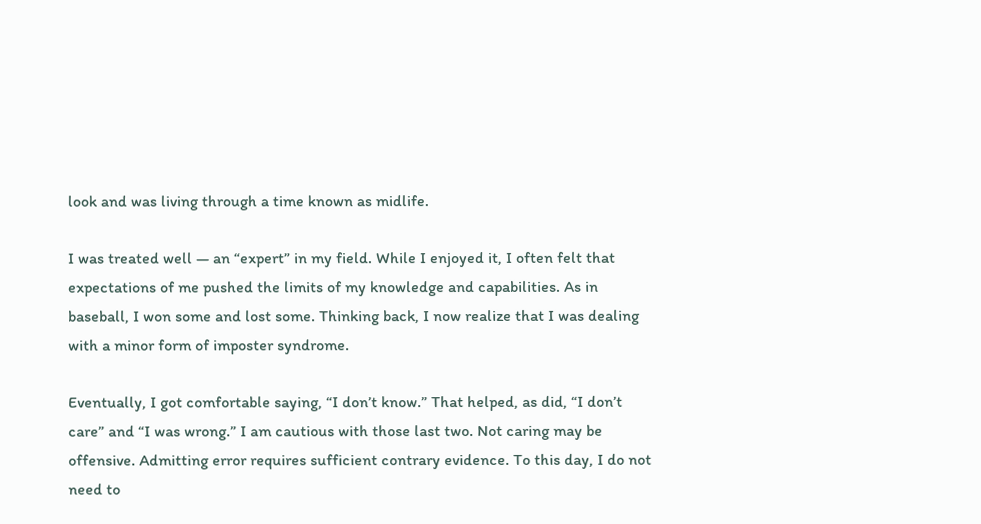look and was living through a time known as midlife.

I was treated well — an “expert” in my field. While I enjoyed it, I often felt that expectations of me pushed the limits of my knowledge and capabilities. As in baseball, I won some and lost some. Thinking back, I now realize that I was dealing with a minor form of imposter syndrome.

Eventually, I got comfortable saying, “I don’t know.” That helped, as did, “I don’t care” and “I was wrong.” I am cautious with those last two. Not caring may be offensive. Admitting error requires sufficient contrary evidence. To this day, I do not need to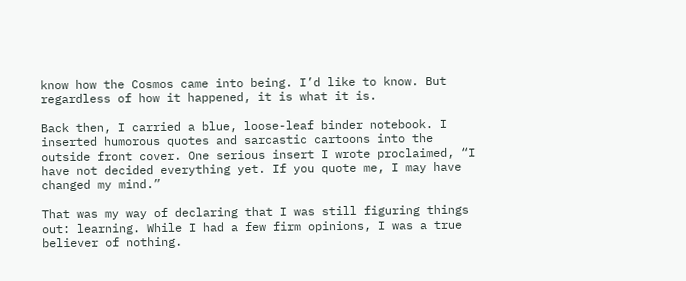know how the Cosmos came into being. I’d like to know. But regardless of how it happened, it is what it is.

Back then, I carried a blue, loose-leaf binder notebook. I inserted humorous quotes and sarcastic cartoons into the outside front cover. One serious insert I wrote proclaimed, “I have not decided everything yet. If you quote me, I may have changed my mind.”

That was my way of declaring that I was still figuring things out: learning. While I had a few firm opinions, I was a true believer of nothing.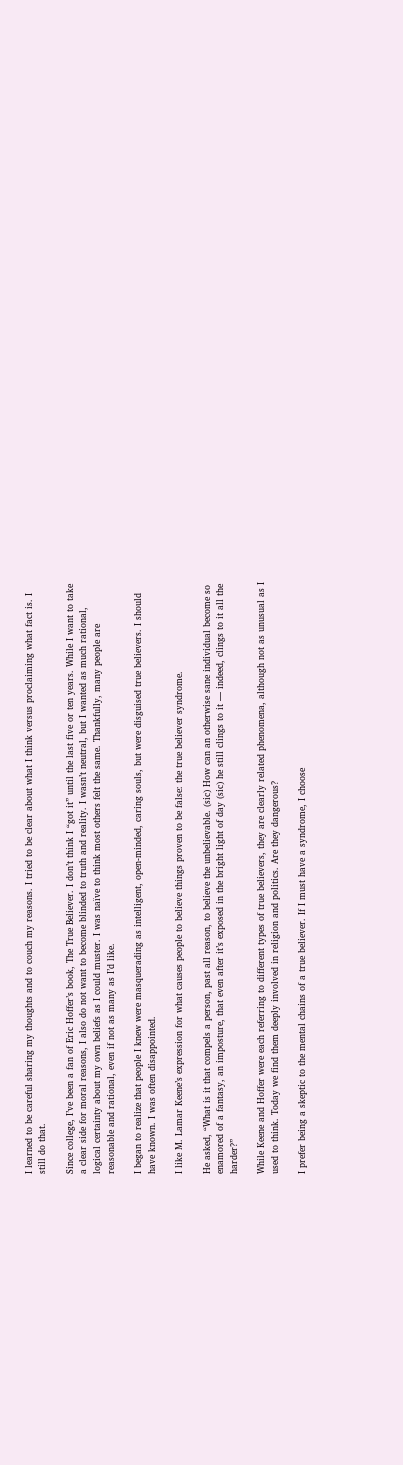I learned to be careful sharing my thoughts and to couch my reasons. I tried to be clear about what I think versus proclaiming what fact is. I still do that.

Since college, I’ve been a fan of Eric Hoffer’s book, The True Believer. I don’t think I “got it” until the last five or ten years. While I want to take a clear side for moral reasons, I also do not want to become blinded to truth and reality. I wasn’t neutral, but I wanted as much rational, logical certainty about my own beliefs as I could muster. I was naïve to think most others felt the same. Thankfully, many people are reasonable and rational, even if not as many as I’d like.

I began to realize that people I knew were masquerading as intelligent, open-minded, caring souls, but were disguised true believers. I should have known. I was often disappointed.

I like M. Lamar Keene’s expression for what causes people to believe things proven to be false: the true believer syndrome.

He asked, “What is it that compels a person, past all reason, to believe the unbelievable. (sic) How can an otherwise sane individual become so enamored of a fantasy, an imposture, that even after it’s exposed in the bright light of day (sic) he still clings to it — indeed, clings to it all the harder?”

While Keene and Hoffer were each referring to different types of true believers, they are clearly related phenomena, although not as unusual as I used to think. Today we find them deeply involved in religion and politics. Are they dangerous?

I prefer being a skeptic to the mental chains of a true believer. If I must have a syndrome, I choose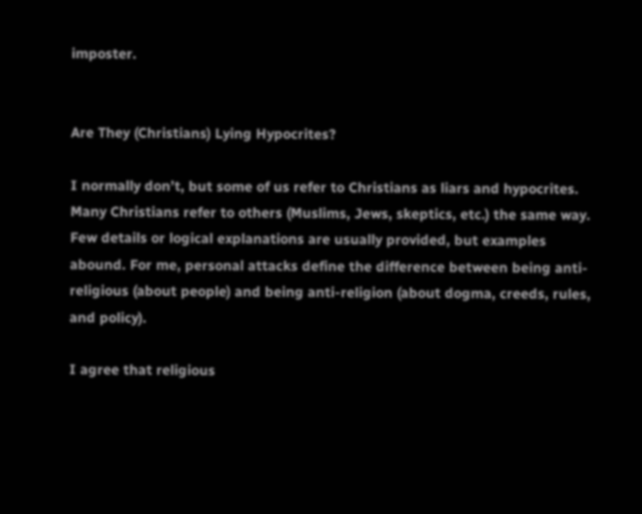imposter.


Are They (Christians) Lying Hypocrites?

I normally don’t, but some of us refer to Christians as liars and hypocrites. Many Christians refer to others (Muslims, Jews, skeptics, etc.) the same way. Few details or logical explanations are usually provided, but examples abound. For me, personal attacks define the difference between being anti-religious (about people) and being anti-religion (about dogma, creeds, rules, and policy).

I agree that religious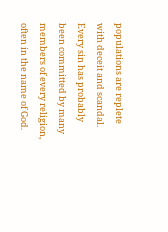populations are replete with deceit and scandal. Every sin has probably been committed by many members of every religion, often in the name of God.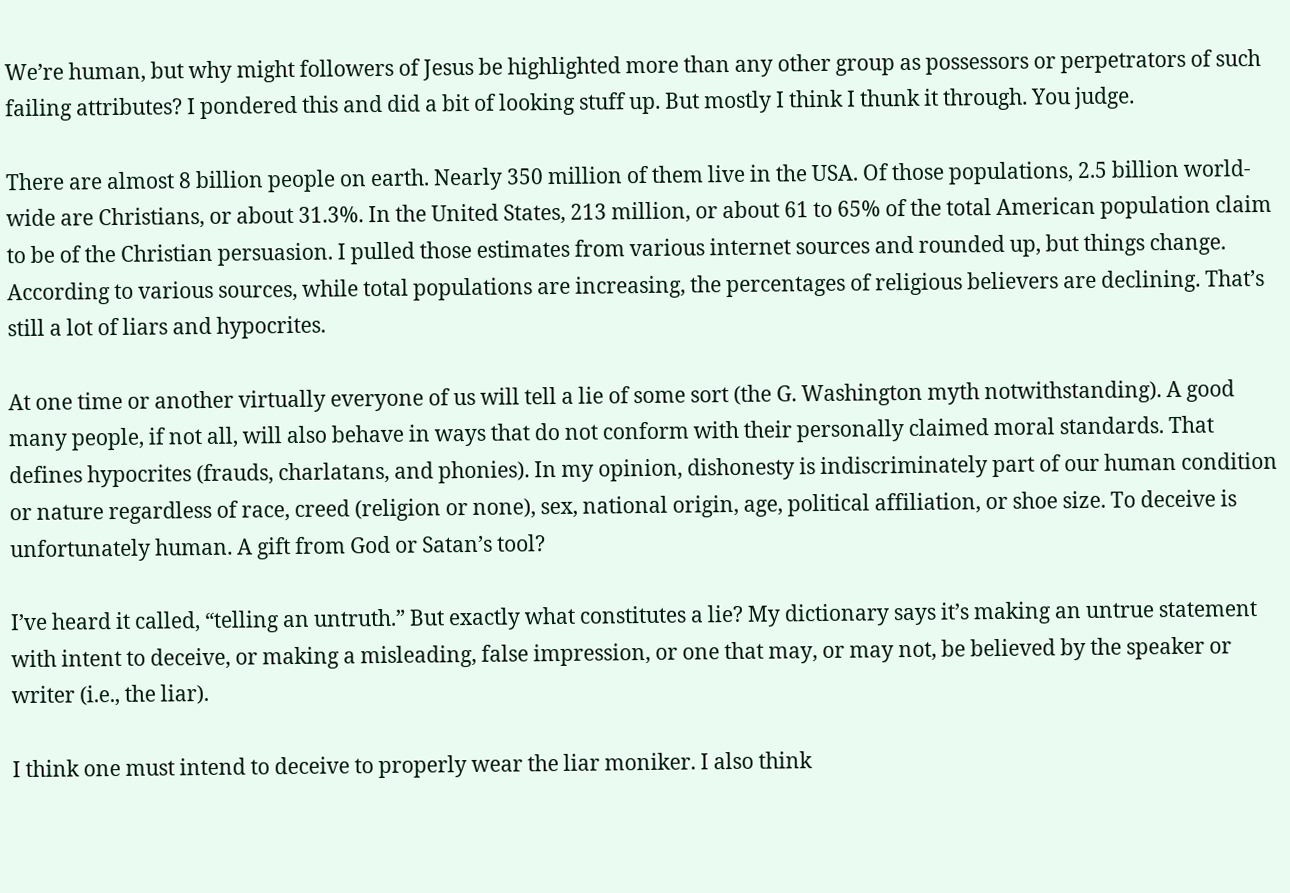We’re human, but why might followers of Jesus be highlighted more than any other group as possessors or perpetrators of such failing attributes? I pondered this and did a bit of looking stuff up. But mostly I think I thunk it through. You judge.

There are almost 8 billion people on earth. Nearly 350 million of them live in the USA. Of those populations, 2.5 billion world-wide are Christians, or about 31.3%. In the United States, 213 million, or about 61 to 65% of the total American population claim to be of the Christian persuasion. I pulled those estimates from various internet sources and rounded up, but things change. According to various sources, while total populations are increasing, the percentages of religious believers are declining. That’s still a lot of liars and hypocrites.

At one time or another virtually everyone of us will tell a lie of some sort (the G. Washington myth notwithstanding). A good many people, if not all, will also behave in ways that do not conform with their personally claimed moral standards. That defines hypocrites (frauds, charlatans, and phonies). In my opinion, dishonesty is indiscriminately part of our human condition or nature regardless of race, creed (religion or none), sex, national origin, age, political affiliation, or shoe size. To deceive is unfortunately human. A gift from God or Satan’s tool?

I’ve heard it called, “telling an untruth.” But exactly what constitutes a lie? My dictionary says it’s making an untrue statement with intent to deceive, or making a misleading, false impression, or one that may, or may not, be believed by the speaker or writer (i.e., the liar).

I think one must intend to deceive to properly wear the liar moniker. I also think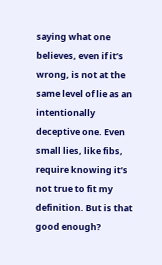saying what one believes, even if it’s wrong, is not at the same level of lie as an intentionally deceptive one. Even small lies, like fibs, require knowing it’s not true to fit my definition. But is that good enough?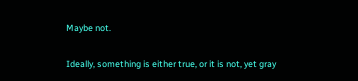Maybe not.

Ideally, something is either true, or it is not, yet gray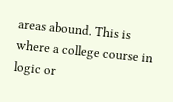areas abound. This is where a college course in logic or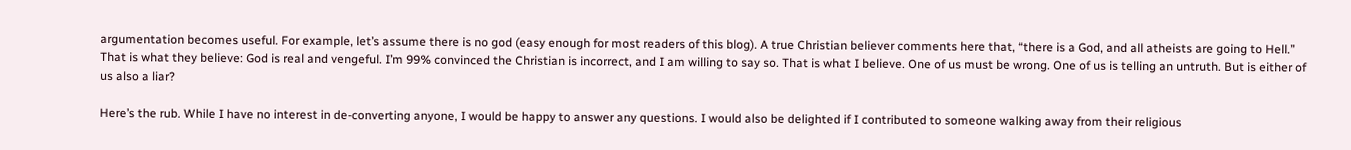argumentation becomes useful. For example, let’s assume there is no god (easy enough for most readers of this blog). A true Christian believer comments here that, “there is a God, and all atheists are going to Hell.” That is what they believe: God is real and vengeful. I’m 99% convinced the Christian is incorrect, and I am willing to say so. That is what I believe. One of us must be wrong. One of us is telling an untruth. But is either of us also a liar?

Here’s the rub. While I have no interest in de-converting anyone, I would be happy to answer any questions. I would also be delighted if I contributed to someone walking away from their religious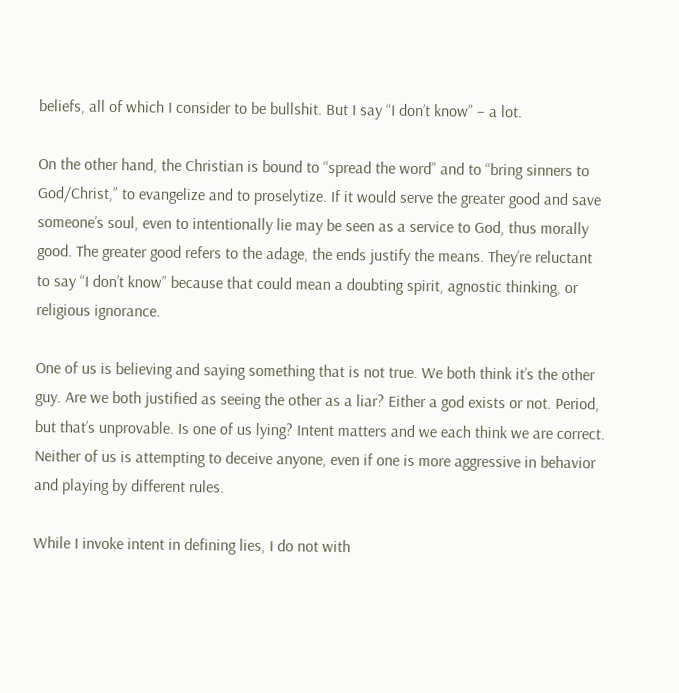beliefs, all of which I consider to be bullshit. But I say “I don’t know” – a lot.

On the other hand, the Christian is bound to “spread the word” and to “bring sinners to God/Christ,” to evangelize and to proselytize. If it would serve the greater good and save someone’s soul, even to intentionally lie may be seen as a service to God, thus morally good. The greater good refers to the adage, the ends justify the means. They’re reluctant to say “I don’t know” because that could mean a doubting spirit, agnostic thinking, or religious ignorance.

One of us is believing and saying something that is not true. We both think it’s the other guy. Are we both justified as seeing the other as a liar? Either a god exists or not. Period, but that’s unprovable. Is one of us lying? Intent matters and we each think we are correct. Neither of us is attempting to deceive anyone, even if one is more aggressive in behavior and playing by different rules.

While I invoke intent in defining lies, I do not with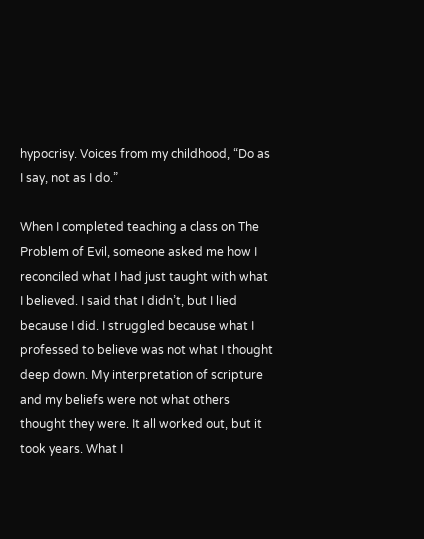hypocrisy. Voices from my childhood, “Do as I say, not as I do.”

When I completed teaching a class on The Problem of Evil, someone asked me how I reconciled what I had just taught with what I believed. I said that I didn’t, but I lied because I did. I struggled because what I professed to believe was not what I thought deep down. My interpretation of scripture and my beliefs were not what others thought they were. It all worked out, but it took years. What I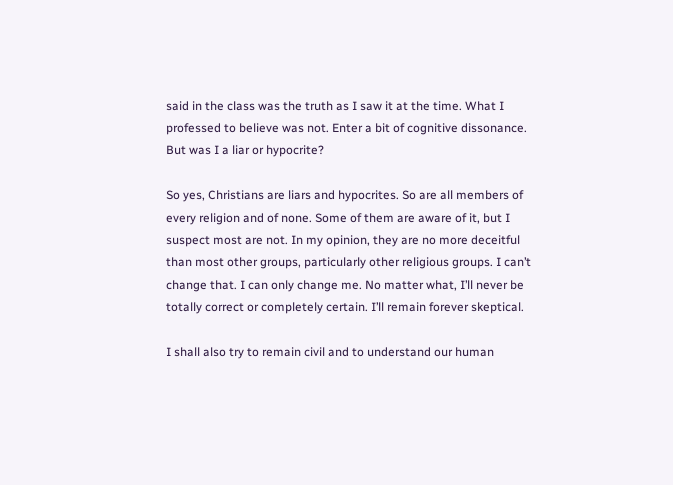said in the class was the truth as I saw it at the time. What I professed to believe was not. Enter a bit of cognitive dissonance. But was I a liar or hypocrite?

So yes, Christians are liars and hypocrites. So are all members of every religion and of none. Some of them are aware of it, but I suspect most are not. In my opinion, they are no more deceitful than most other groups, particularly other religious groups. I can’t change that. I can only change me. No matter what, I’ll never be totally correct or completely certain. I’ll remain forever skeptical.

I shall also try to remain civil and to understand our human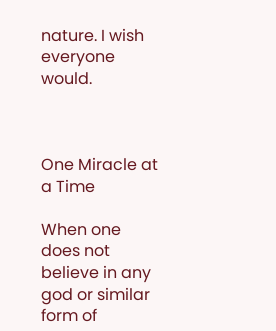nature. I wish everyone would.



One Miracle at a Time

When one does not believe in any god or similar form of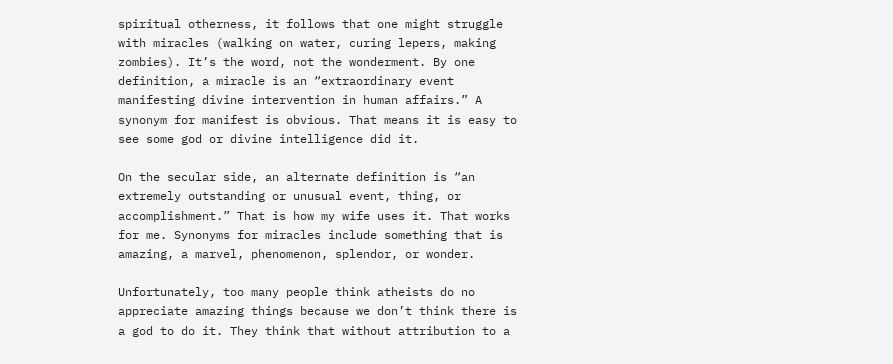spiritual otherness, it follows that one might struggle with miracles (walking on water, curing lepers, making zombies). It’s the word, not the wonderment. By one definition, a miracle is an “extraordinary event manifesting divine intervention in human affairs.” A synonym for manifest is obvious. That means it is easy to see some god or divine intelligence did it.

On the secular side, an alternate definition is “an extremely outstanding or unusual event, thing, or accomplishment.” That is how my wife uses it. That works for me. Synonyms for miracles include something that is amazing, a marvel, phenomenon, splendor, or wonder.

Unfortunately, too many people think atheists do no appreciate amazing things because we don’t think there is a god to do it. They think that without attribution to a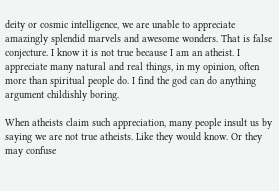deity or cosmic intelligence, we are unable to appreciate amazingly splendid marvels and awesome wonders. That is false conjecture. I know it is not true because I am an atheist. I appreciate many natural and real things, in my opinion, often more than spiritual people do. I find the god can do anything argument childishly boring.

When atheists claim such appreciation, many people insult us by saying we are not true atheists. Like they would know. Or they may confuse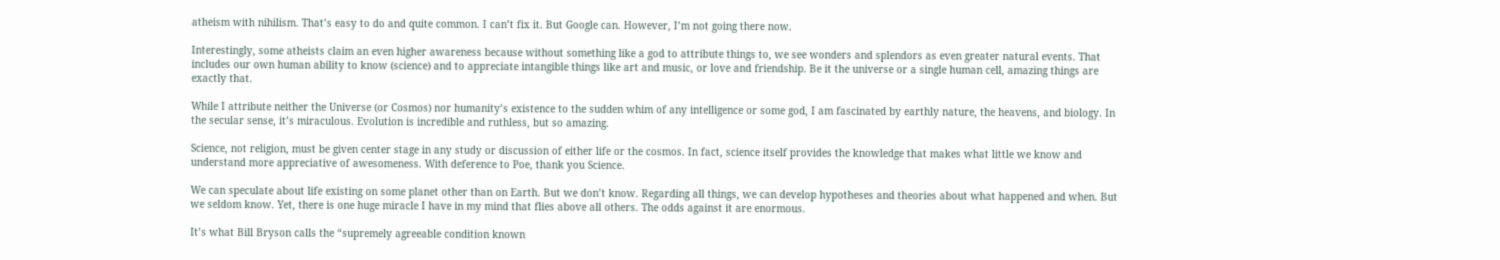atheism with nihilism. That’s easy to do and quite common. I can’t fix it. But Google can. However, I’m not going there now.

Interestingly, some atheists claim an even higher awareness because without something like a god to attribute things to, we see wonders and splendors as even greater natural events. That includes our own human ability to know (science) and to appreciate intangible things like art and music, or love and friendship. Be it the universe or a single human cell, amazing things are exactly that.

While I attribute neither the Universe (or Cosmos) nor humanity’s existence to the sudden whim of any intelligence or some god, I am fascinated by earthly nature, the heavens, and biology. In the secular sense, it’s miraculous. Evolution is incredible and ruthless, but so amazing.

Science, not religion, must be given center stage in any study or discussion of either life or the cosmos. In fact, science itself provides the knowledge that makes what little we know and understand more appreciative of awesomeness. With deference to Poe, thank you Science.

We can speculate about life existing on some planet other than on Earth. But we don’t know. Regarding all things, we can develop hypotheses and theories about what happened and when. But we seldom know. Yet, there is one huge miracle I have in my mind that flies above all others. The odds against it are enormous.

It’s what Bill Bryson calls the “supremely agreeable condition known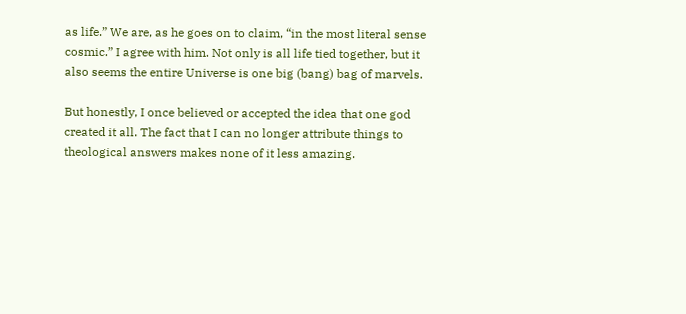as life.” We are, as he goes on to claim, “in the most literal sense cosmic.” I agree with him. Not only is all life tied together, but it also seems the entire Universe is one big (bang) bag of marvels.

But honestly, I once believed or accepted the idea that one god created it all. The fact that I can no longer attribute things to theological answers makes none of it less amazing.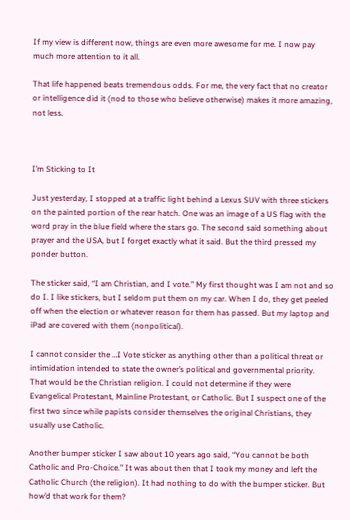If my view is different now, things are even more awesome for me. I now pay much more attention to it all.

That life happened beats tremendous odds. For me, the very fact that no creator or intelligence did it (nod to those who believe otherwise) makes it more amazing, not less.



I’m Sticking to It

Just yesterday, I stopped at a traffic light behind a Lexus SUV with three stickers on the painted portion of the rear hatch. One was an image of a US flag with the word pray in the blue field where the stars go. The second said something about prayer and the USA, but I forget exactly what it said. But the third pressed my ponder button.

The sticker said, “I am Christian, and I vote.” My first thought was I am not and so do I. I like stickers, but I seldom put them on my car. When I do, they get peeled off when the election or whatever reason for them has passed. But my laptop and iPad are covered with them (nonpolitical).

I cannot consider the …I Vote sticker as anything other than a political threat or intimidation intended to state the owner’s political and governmental priority. That would be the Christian religion. I could not determine if they were Evangelical Protestant, Mainline Protestant, or Catholic. But I suspect one of the first two since while papists consider themselves the original Christians, they usually use Catholic.

Another bumper sticker I saw about 10 years ago said, “You cannot be both Catholic and Pro-Choice.” It was about then that I took my money and left the Catholic Church (the religion). It had nothing to do with the bumper sticker. But how’d that work for them?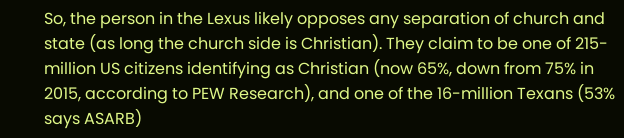So, the person in the Lexus likely opposes any separation of church and state (as long the church side is Christian). They claim to be one of 215-million US citizens identifying as Christian (now 65%, down from 75% in 2015, according to PEW Research), and one of the 16-million Texans (53% says ASARB)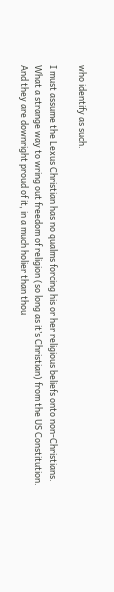who identify as such.

I must assume the Lexus Christian has no qualms forcing his or her religious beliefs onto non-Christians. What a strange way to wring out freedom of religion (so long as it’s Christian) from the US Constitution. And they are downright proud of it, in a much holier than thou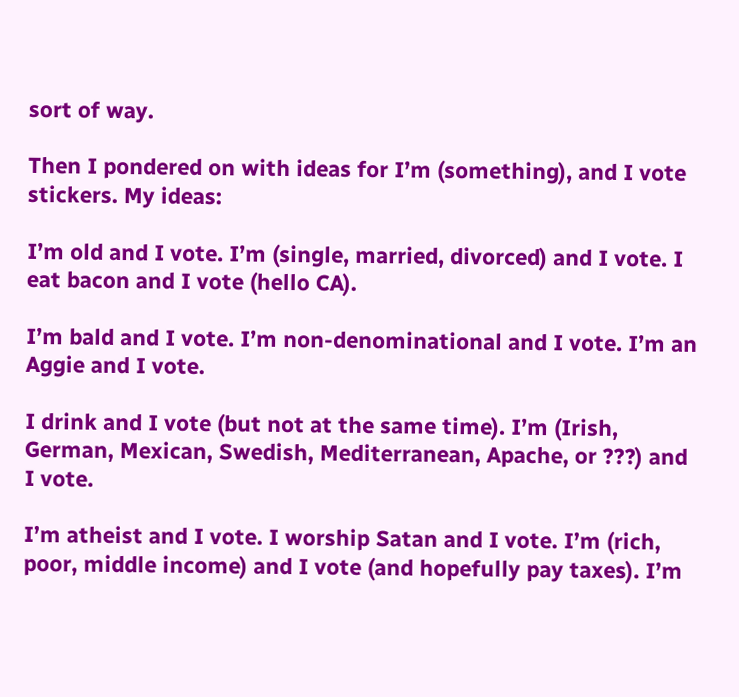sort of way.

Then I pondered on with ideas for I’m (something), and I vote stickers. My ideas:

I’m old and I vote. I’m (single, married, divorced) and I vote. I eat bacon and I vote (hello CA).

I’m bald and I vote. I’m non-denominational and I vote. I’m an Aggie and I vote.

I drink and I vote (but not at the same time). I’m (Irish, German, Mexican, Swedish, Mediterranean, Apache, or ???) and I vote.

I’m atheist and I vote. I worship Satan and I vote. I’m (rich, poor, middle income) and I vote (and hopefully pay taxes). I’m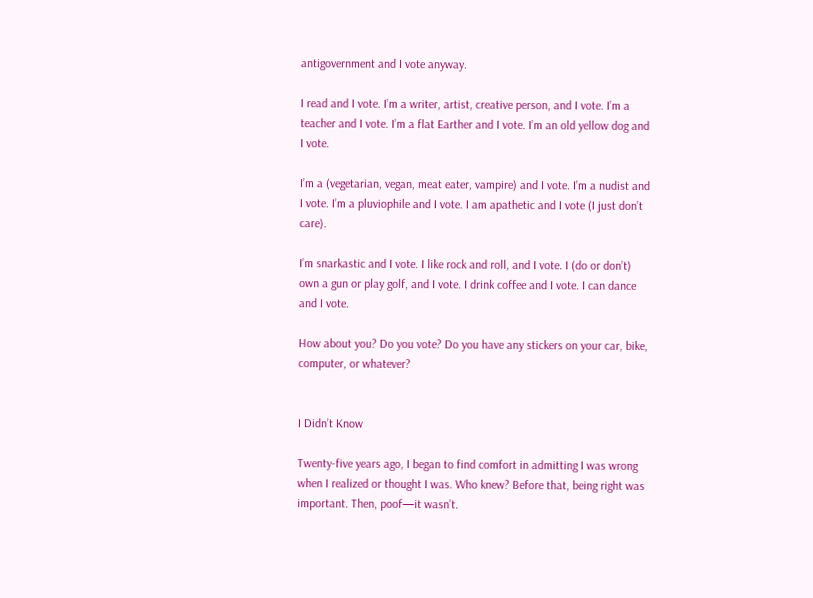antigovernment and I vote anyway.

I read and I vote. I’m a writer, artist, creative person, and I vote. I’m a teacher and I vote. I’m a flat Earther and I vote. I’m an old yellow dog and I vote.

I’m a (vegetarian, vegan, meat eater, vampire) and I vote. I’m a nudist and I vote. I’m a pluviophile and I vote. I am apathetic and I vote (I just don’t care).

I’m snarkastic and I vote. I like rock and roll, and I vote. I (do or don’t) own a gun or play golf, and I vote. I drink coffee and I vote. I can dance and I vote.

How about you? Do you vote? Do you have any stickers on your car, bike, computer, or whatever?


I Didn’t Know

Twenty-five years ago, I began to find comfort in admitting I was wrong when I realized or thought I was. Who knew? Before that, being right was important. Then, poof—it wasn’t.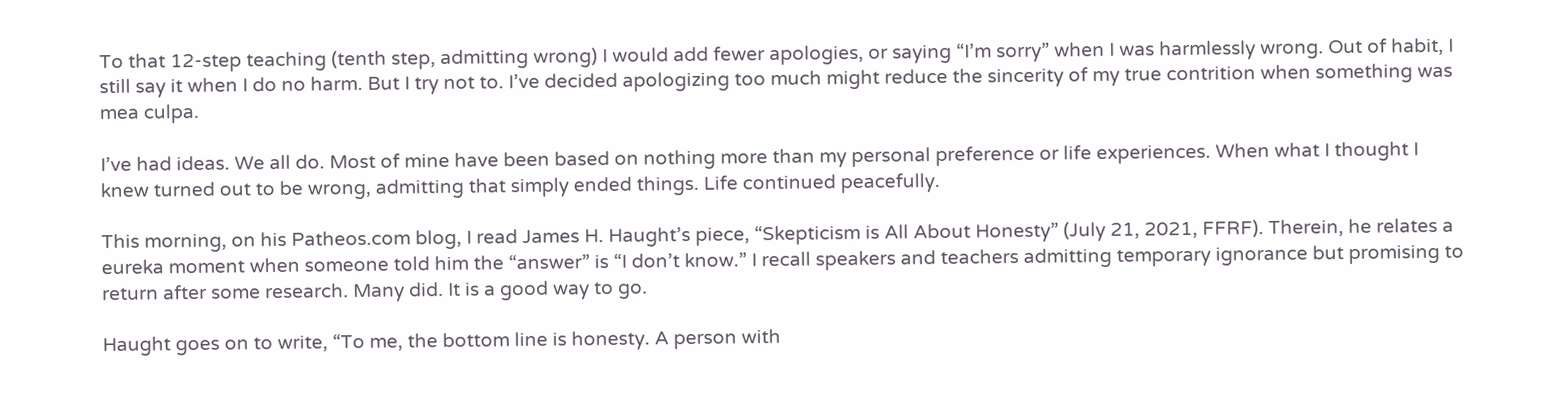To that 12-step teaching (tenth step, admitting wrong) I would add fewer apologies, or saying “I’m sorry” when I was harmlessly wrong. Out of habit, I still say it when I do no harm. But I try not to. I’ve decided apologizing too much might reduce the sincerity of my true contrition when something was mea culpa.

I’ve had ideas. We all do. Most of mine have been based on nothing more than my personal preference or life experiences. When what I thought I knew turned out to be wrong, admitting that simply ended things. Life continued peacefully.

This morning, on his Patheos.com blog, I read James H. Haught’s piece, “Skepticism is All About Honesty” (July 21, 2021, FFRF). Therein, he relates a eureka moment when someone told him the “answer” is “I don’t know.” I recall speakers and teachers admitting temporary ignorance but promising to return after some research. Many did. It is a good way to go.

Haught goes on to write, “To me, the bottom line is honesty. A person with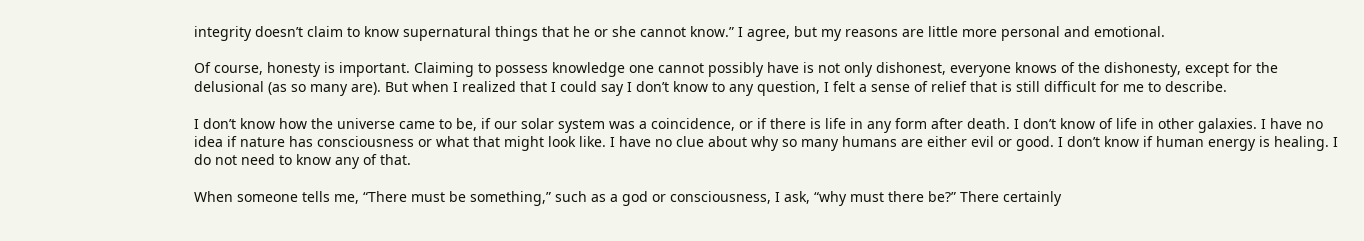integrity doesn’t claim to know supernatural things that he or she cannot know.” I agree, but my reasons are little more personal and emotional.

Of course, honesty is important. Claiming to possess knowledge one cannot possibly have is not only dishonest, everyone knows of the dishonesty, except for the delusional (as so many are). But when I realized that I could say I don’t know to any question, I felt a sense of relief that is still difficult for me to describe.

I don’t know how the universe came to be, if our solar system was a coincidence, or if there is life in any form after death. I don’t know of life in other galaxies. I have no idea if nature has consciousness or what that might look like. I have no clue about why so many humans are either evil or good. I don’t know if human energy is healing. I do not need to know any of that.

When someone tells me, “There must be something,” such as a god or consciousness, I ask, “why must there be?” There certainly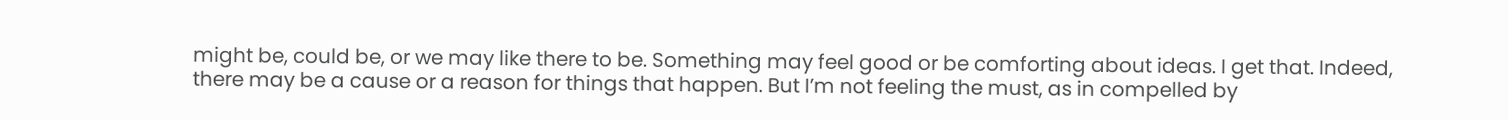might be, could be, or we may like there to be. Something may feel good or be comforting about ideas. I get that. Indeed, there may be a cause or a reason for things that happen. But I’m not feeling the must, as in compelled by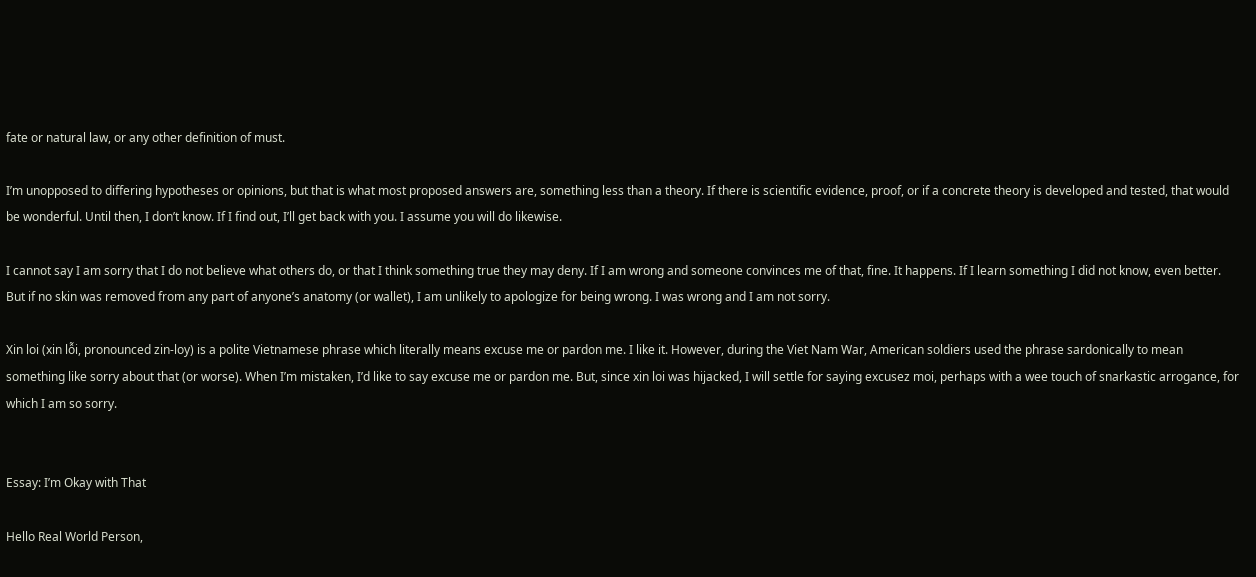fate or natural law, or any other definition of must.

I’m unopposed to differing hypotheses or opinions, but that is what most proposed answers are, something less than a theory. If there is scientific evidence, proof, or if a concrete theory is developed and tested, that would be wonderful. Until then, I don’t know. If I find out, I’ll get back with you. I assume you will do likewise.

I cannot say I am sorry that I do not believe what others do, or that I think something true they may deny. If I am wrong and someone convinces me of that, fine. It happens. If I learn something I did not know, even better. But if no skin was removed from any part of anyone’s anatomy (or wallet), I am unlikely to apologize for being wrong. I was wrong and I am not sorry.

Xin loi (xin lỗi, pronounced zin-loy) is a polite Vietnamese phrase which literally means excuse me or pardon me. I like it. However, during the Viet Nam War, American soldiers used the phrase sardonically to mean something like sorry about that (or worse). When I’m mistaken, I’d like to say excuse me or pardon me. But, since xin loi was hijacked, I will settle for saying excusez moi, perhaps with a wee touch of snarkastic arrogance, for which I am so sorry.


Essay: I’m Okay with That

Hello Real World Person,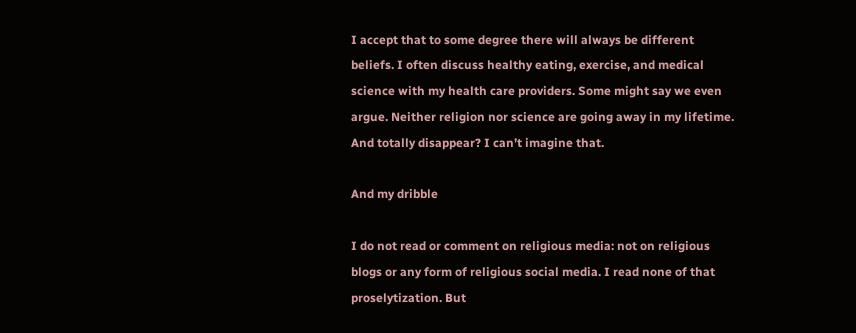I accept that to some degree there will always be different beliefs. I often discuss healthy eating, exercise, and medical science with my health care providers. Some might say we even argue. Neither religion nor science are going away in my lifetime. And totally disappear? I can’t imagine that.

And my dribble

I do not read or comment on religious media: not on religious blogs or any form of religious social media. I read none of that proselytization. But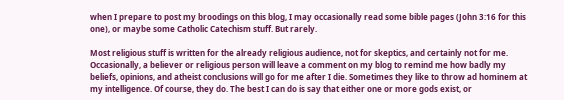when I prepare to post my broodings on this blog, I may occasionally read some bible pages (John 3:16 for this one), or maybe some Catholic Catechism stuff. But rarely.

Most religious stuff is written for the already religious audience, not for skeptics, and certainly not for me. Occasionally, a believer or religious person will leave a comment on my blog to remind me how badly my beliefs, opinions, and atheist conclusions will go for me after I die. Sometimes they like to throw ad hominem at my intelligence. Of course, they do. The best I can do is say that either one or more gods exist, or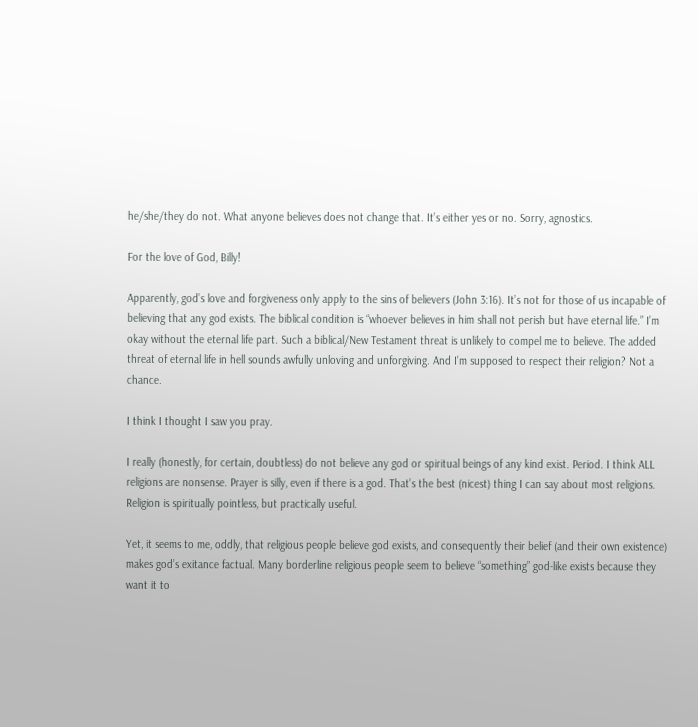he/she/they do not. What anyone believes does not change that. It’s either yes or no. Sorry, agnostics.

For the love of God, Billy!

Apparently, god’s love and forgiveness only apply to the sins of believers (John 3:16). It’s not for those of us incapable of believing that any god exists. The biblical condition is “whoever believes in him shall not perish but have eternal life.” I’m okay without the eternal life part. Such a biblical/New Testament threat is unlikely to compel me to believe. The added threat of eternal life in hell sounds awfully unloving and unforgiving. And I’m supposed to respect their religion? Not a chance.

I think I thought I saw you pray.

I really (honestly, for certain, doubtless) do not believe any god or spiritual beings of any kind exist. Period. I think ALL religions are nonsense. Prayer is silly, even if there is a god. That’s the best (nicest) thing I can say about most religions. Religion is spiritually pointless, but practically useful.

Yet, it seems to me, oddly, that religious people believe god exists, and consequently their belief (and their own existence) makes god’s exitance factual. Many borderline religious people seem to believe “something” god-like exists because they want it to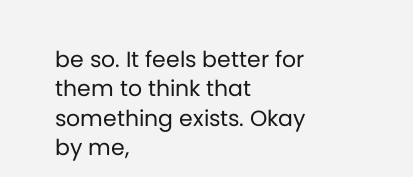be so. It feels better for them to think that something exists. Okay by me,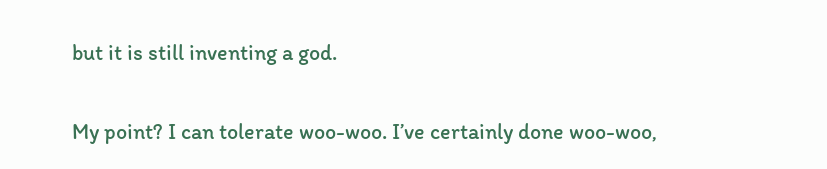but it is still inventing a god.

My point? I can tolerate woo-woo. I’ve certainly done woo-woo,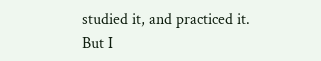studied it, and practiced it. But I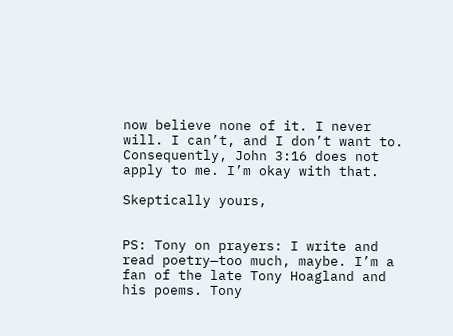now believe none of it. I never will. I can’t, and I don’t want to. Consequently, John 3:16 does not apply to me. I’m okay with that.

Skeptically yours,


PS: Tony on prayers: I write and read poetry—too much, maybe. I’m a fan of the late Tony Hoagland and his poems. Tony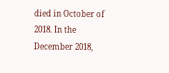died in October of 2018. In the December 2018,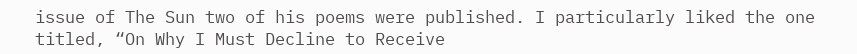issue of The Sun two of his poems were published. I particularly liked the one titled, “On Why I Must Decline to Receive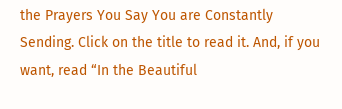the Prayers You Say You are Constantly Sending. Click on the title to read it. And, if you want, read “In the Beautiful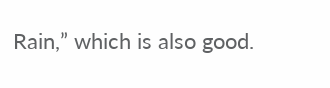Rain,” which is also good.